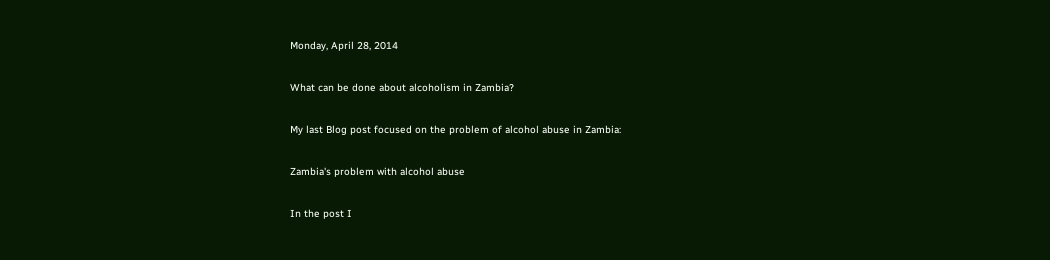Monday, April 28, 2014

What can be done about alcoholism in Zambia?

My last Blog post focused on the problem of alcohol abuse in Zambia:

Zambia's problem with alcohol abuse

In the post I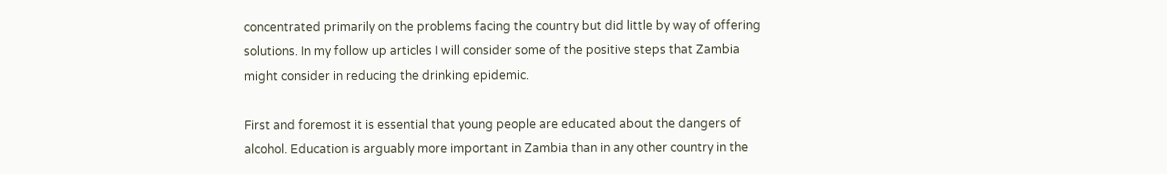concentrated primarily on the problems facing the country but did little by way of offering solutions. In my follow up articles I will consider some of the positive steps that Zambia might consider in reducing the drinking epidemic.

First and foremost it is essential that young people are educated about the dangers of alcohol. Education is arguably more important in Zambia than in any other country in the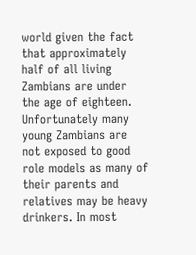world given the fact that approximately half of all living Zambians are under the age of eighteen. Unfortunately many young Zambians are not exposed to good role models as many of their parents and relatives may be heavy drinkers. In most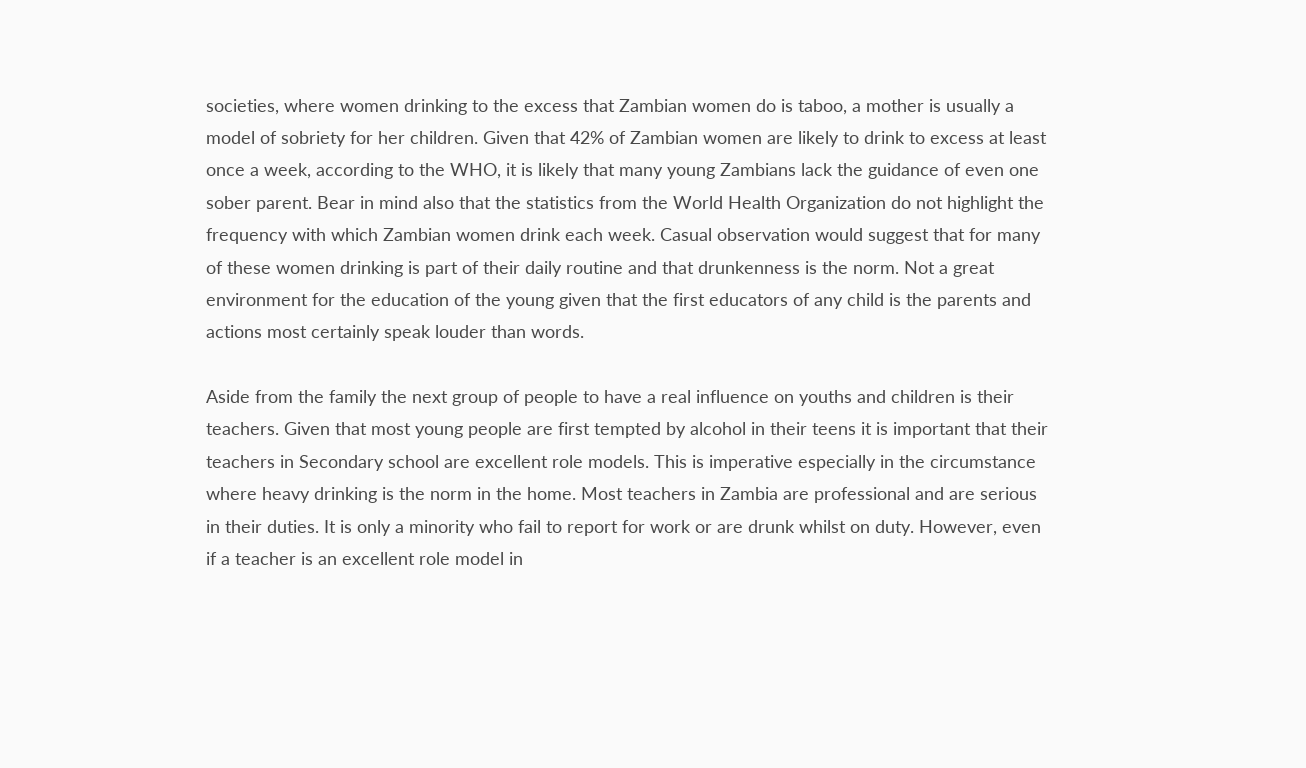societies, where women drinking to the excess that Zambian women do is taboo, a mother is usually a model of sobriety for her children. Given that 42% of Zambian women are likely to drink to excess at least once a week, according to the WHO, it is likely that many young Zambians lack the guidance of even one sober parent. Bear in mind also that the statistics from the World Health Organization do not highlight the frequency with which Zambian women drink each week. Casual observation would suggest that for many of these women drinking is part of their daily routine and that drunkenness is the norm. Not a great environment for the education of the young given that the first educators of any child is the parents and actions most certainly speak louder than words.

Aside from the family the next group of people to have a real influence on youths and children is their teachers. Given that most young people are first tempted by alcohol in their teens it is important that their teachers in Secondary school are excellent role models. This is imperative especially in the circumstance where heavy drinking is the norm in the home. Most teachers in Zambia are professional and are serious in their duties. It is only a minority who fail to report for work or are drunk whilst on duty. However, even if a teacher is an excellent role model in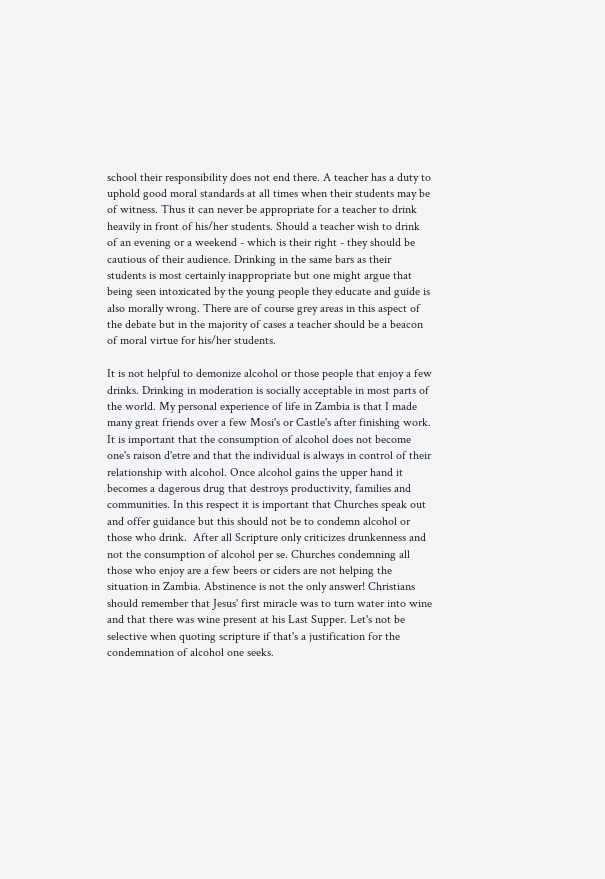school their responsibility does not end there. A teacher has a duty to uphold good moral standards at all times when their students may be of witness. Thus it can never be appropriate for a teacher to drink heavily in front of his/her students. Should a teacher wish to drink of an evening or a weekend - which is their right - they should be cautious of their audience. Drinking in the same bars as their students is most certainly inappropriate but one might argue that being seen intoxicated by the young people they educate and guide is also morally wrong. There are of course grey areas in this aspect of the debate but in the majority of cases a teacher should be a beacon of moral virtue for his/her students.

It is not helpful to demonize alcohol or those people that enjoy a few drinks. Drinking in moderation is socially acceptable in most parts of the world. My personal experience of life in Zambia is that I made many great friends over a few Mosi's or Castle's after finishing work. It is important that the consumption of alcohol does not become one's raison d'etre and that the individual is always in control of their relationship with alcohol. Once alcohol gains the upper hand it becomes a dagerous drug that destroys productivity, families and communities. In this respect it is important that Churches speak out and offer guidance but this should not be to condemn alcohol or those who drink.  After all Scripture only criticizes drunkenness and not the consumption of alcohol per se. Churches condemning all those who enjoy are a few beers or ciders are not helping the situation in Zambia. Abstinence is not the only answer! Christians should remember that Jesus' first miracle was to turn water into wine and that there was wine present at his Last Supper. Let's not be selective when quoting scripture if that's a justification for the condemnation of alcohol one seeks.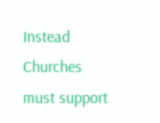Instead Churches must support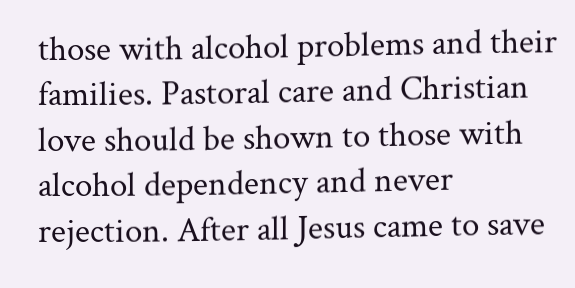those with alcohol problems and their families. Pastoral care and Christian love should be shown to those with alcohol dependency and never rejection. After all Jesus came to save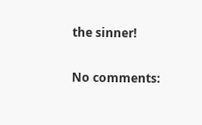the sinner!

No comments: